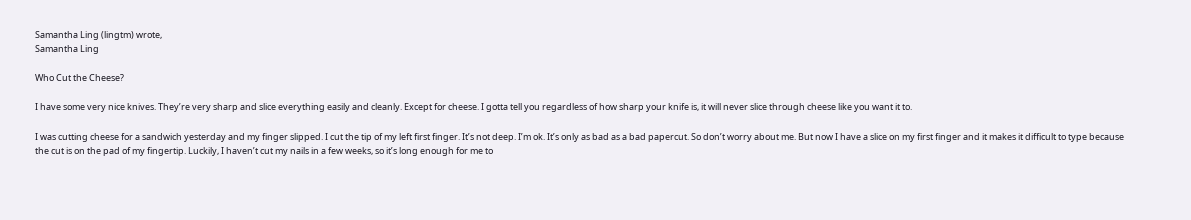Samantha Ling (lingtm) wrote,
Samantha Ling

Who Cut the Cheese?

I have some very nice knives. They’re very sharp and slice everything easily and cleanly. Except for cheese. I gotta tell you regardless of how sharp your knife is, it will never slice through cheese like you want it to.

I was cutting cheese for a sandwich yesterday and my finger slipped. I cut the tip of my left first finger. It’s not deep. I’m ok. It’s only as bad as a bad papercut. So don’t worry about me. But now I have a slice on my first finger and it makes it difficult to type because the cut is on the pad of my fingertip. Luckily, I haven’t cut my nails in a few weeks, so it’s long enough for me to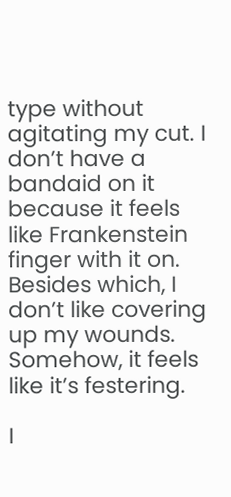type without agitating my cut. I don’t have a bandaid on it because it feels like Frankenstein finger with it on. Besides which, I don’t like covering up my wounds. Somehow, it feels like it’s festering.

I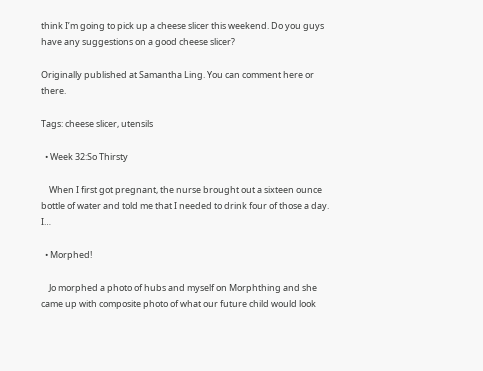think I’m going to pick up a cheese slicer this weekend. Do you guys have any suggestions on a good cheese slicer?

Originally published at Samantha Ling. You can comment here or there.

Tags: cheese slicer, utensils

  • Week 32:So Thirsty

    When I first got pregnant, the nurse brought out a sixteen ounce bottle of water and told me that I needed to drink four of those a day. I…

  • Morphed!

    Jo morphed a photo of hubs and myself on Morphthing and she came up with composite photo of what our future child would look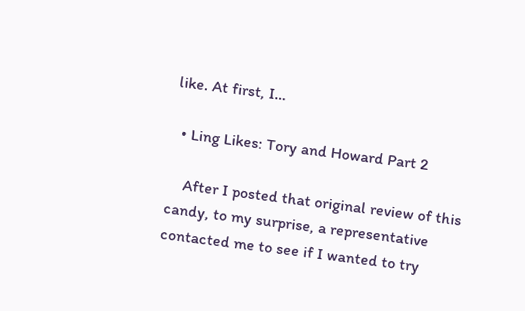like. At first, I…

  • Ling Likes: Tory and Howard Part 2

    After I posted that original review of this candy, to my surprise, a representative contacted me to see if I wanted to try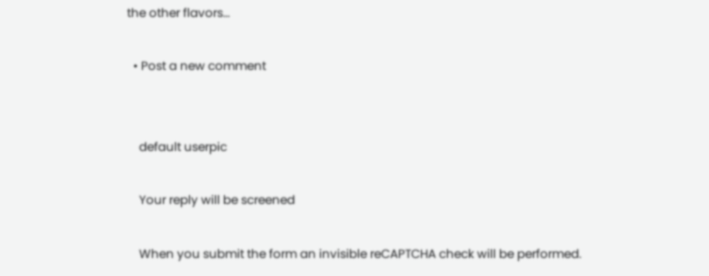the other flavors…

  • Post a new comment


    default userpic

    Your reply will be screened

    When you submit the form an invisible reCAPTCHA check will be performed.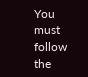You must follow the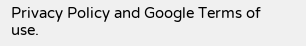Privacy Policy and Google Terms of use.